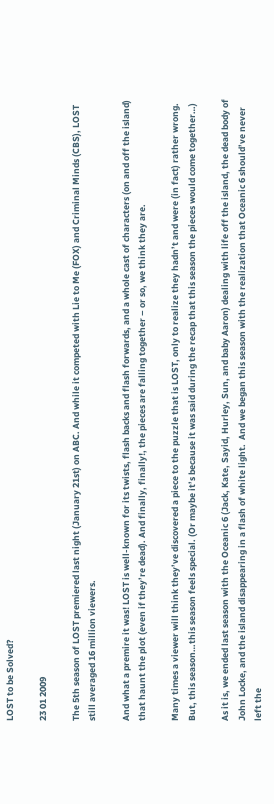LOST to be Solved?

23 01 2009

The 5th season of LOST premiered last night (January 21st) on ABC. And while it competed with Lie to Me (FOX) and Criminal Minds (CBS), LOST still averaged 16 million viewers.

And what a premire it was! LOST is well-known for its twists, flash backs and flash forwards, and a whole cast of characters (on and off the island) that haunt the plot (even if they’re dead). And finally, finally!, the pieces are falling together – or so, we think they are.

Many times a viewer will think they’ve discovered a piece to the puzzle that is LOST, only to realize they hadn’t and were (in fact) rather wrong. But, this season…this season feels special. (Or maybe it’s because it was said during the recap that this season the pieces would come together…)

As it is, we ended last season with the Oceanic 6 (Jack, Kate, Sayid, Hurley, Sun, and baby Aaron) dealing with life off the island, the dead body of John Locke, and the island disappearing in a flash of white light.  And we began this season with the realization that Oceanic 6 should’ve never left the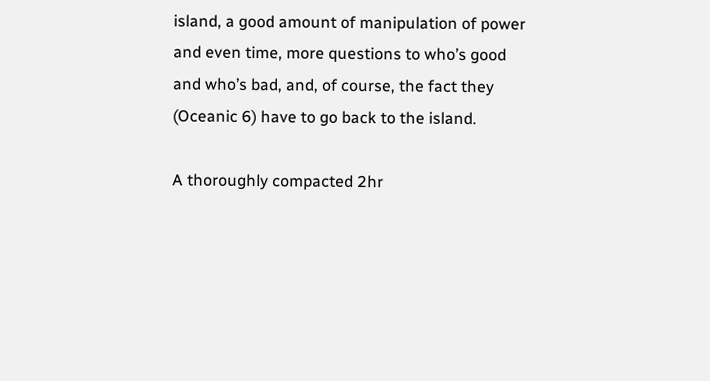island, a good amount of manipulation of power and even time, more questions to who’s good and who’s bad, and, of course, the fact they (Oceanic 6) have to go back to the island.

A thoroughly compacted 2hr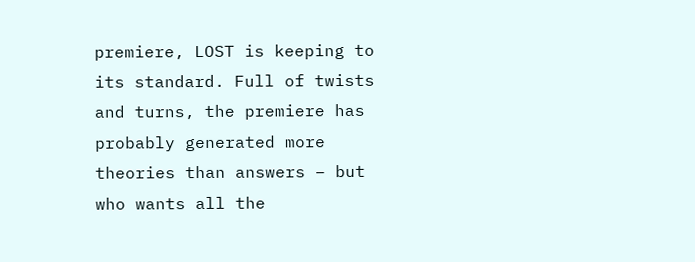premiere, LOST is keeping to its standard. Full of twists and turns, the premiere has probably generated more theories than answers – but who wants all the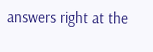answers right at the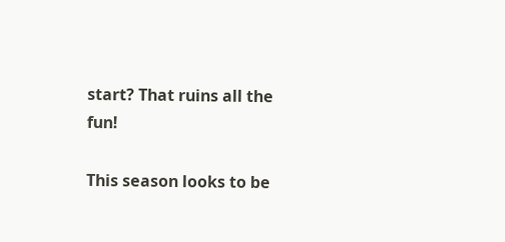start? That ruins all the fun!

This season looks to be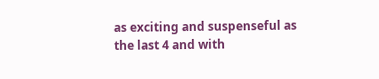as exciting and suspenseful as the last 4 and with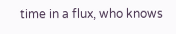time in a flux, who knows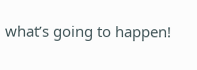what’s going to happen!